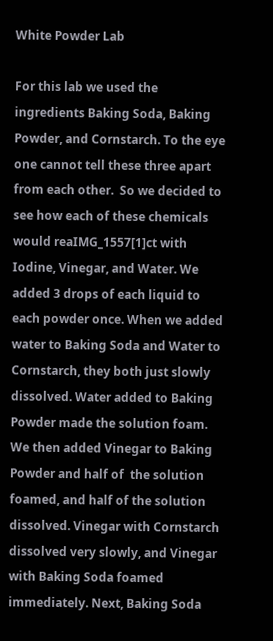White Powder Lab

For this lab we used the ingredients Baking Soda, Baking Powder, and Cornstarch. To the eye one cannot tell these three apart from each other.  So we decided to see how each of these chemicals would reaIMG_1557[1]ct with Iodine, Vinegar, and Water. We added 3 drops of each liquid to each powder once. When we added water to Baking Soda and Water to Cornstarch, they both just slowly dissolved. Water added to Baking Powder made the solution foam. We then added Vinegar to Baking Powder and half of  the solution foamed, and half of the solution dissolved. Vinegar with Cornstarch dissolved very slowly, and Vinegar with Baking Soda foamed immediately. Next, Baking Soda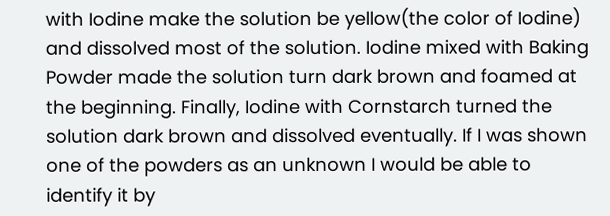with Iodine make the solution be yellow(the color of Iodine) and dissolved most of the solution. Iodine mixed with Baking Powder made the solution turn dark brown and foamed at the beginning. Finally, Iodine with Cornstarch turned the solution dark brown and dissolved eventually. If I was shown one of the powders as an unknown I would be able to identify it by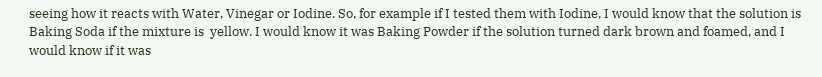seeing how it reacts with Water, Vinegar or Iodine. So, for example if I tested them with Iodine, I would know that the solution is Baking Soda if the mixture is  yellow. I would know it was Baking Powder if the solution turned dark brown and foamed, and I would know if it was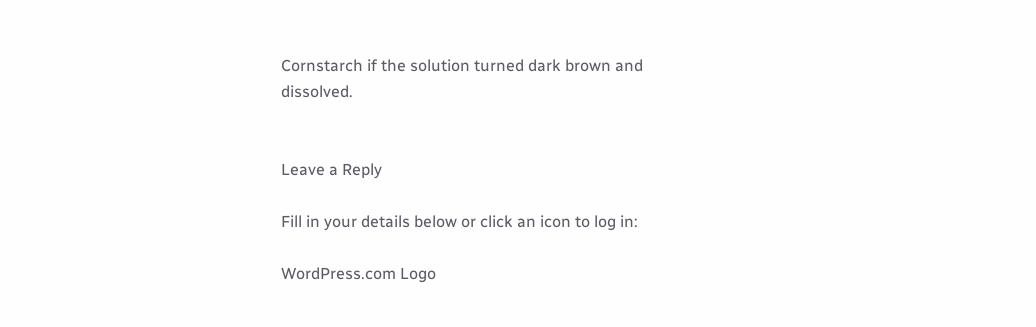Cornstarch if the solution turned dark brown and dissolved.


Leave a Reply

Fill in your details below or click an icon to log in:

WordPress.com Logo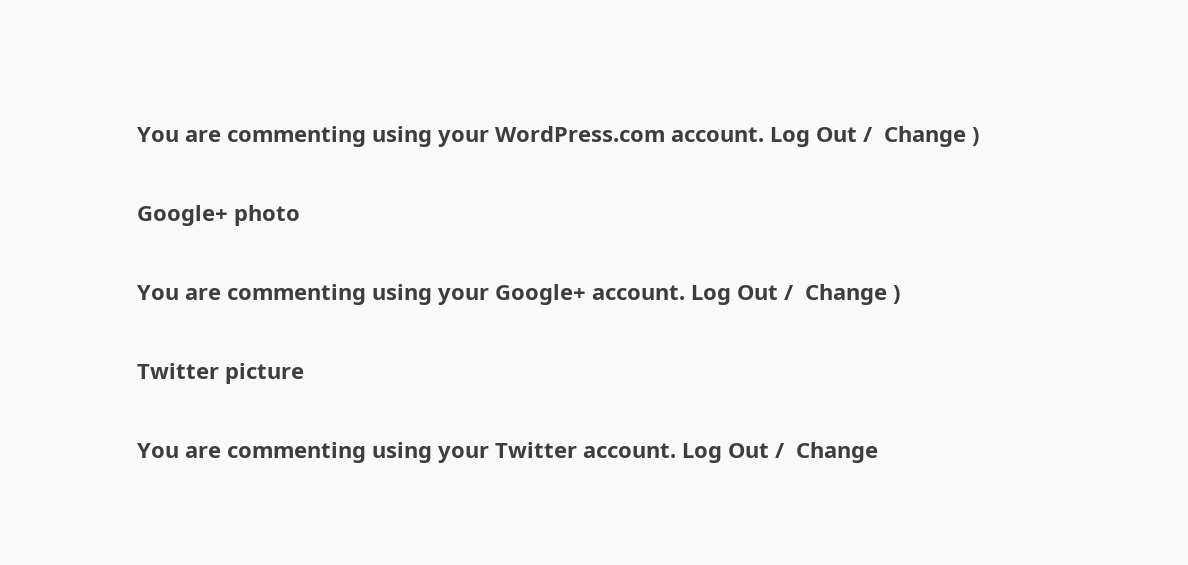You are commenting using your WordPress.com account. Log Out /  Change )

Google+ photo

You are commenting using your Google+ account. Log Out /  Change )

Twitter picture

You are commenting using your Twitter account. Log Out /  Change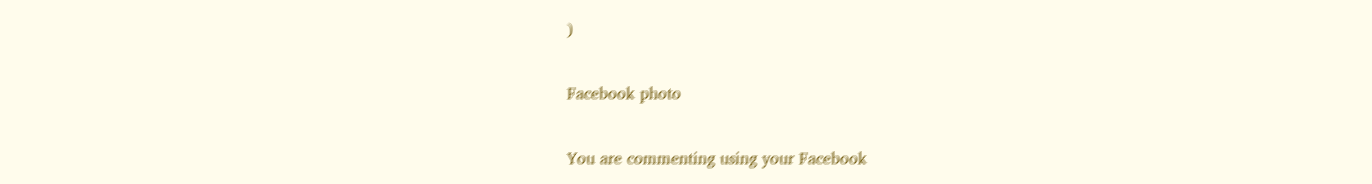)

Facebook photo

You are commenting using your Facebook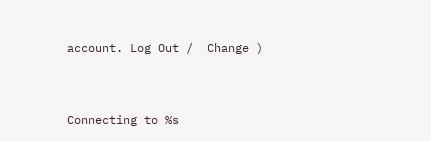account. Log Out /  Change )


Connecting to %s